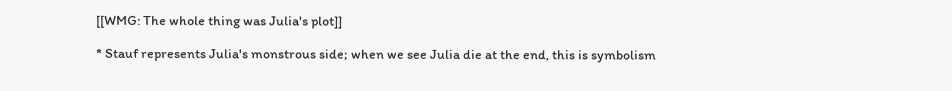[[WMG: The whole thing was Julia's plot]]

* Stauf represents Julia's monstrous side; when we see Julia die at the end, this is symbolism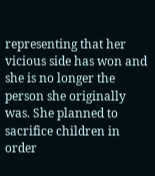representing that her vicious side has won and she is no longer the person she originally was. She planned to sacrifice children in order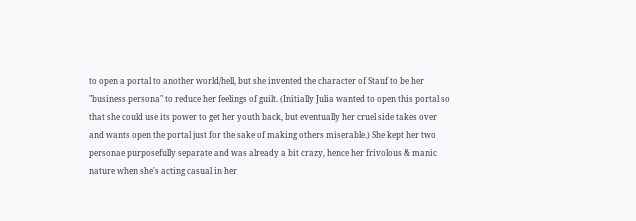to open a portal to another world/hell, but she invented the character of Stauf to be her "business persona" to reduce her feelings of guilt. (Initially Julia wanted to open this portal so that she could use its power to get her youth back, but eventually her cruel side takes over and wants open the portal just for the sake of making others miserable.) She kept her two personae purposefully separate and was already a bit crazy, hence her frivolous & manic nature when she's acting casual in her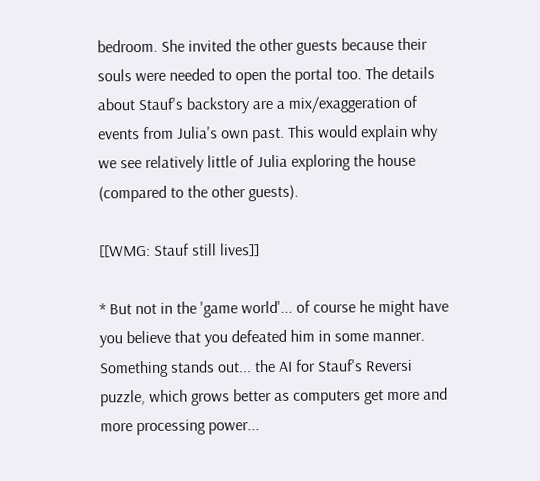bedroom. She invited the other guests because their souls were needed to open the portal too. The details about Stauf's backstory are a mix/exaggeration of events from Julia's own past. This would explain why we see relatively little of Julia exploring the house (compared to the other guests).

[[WMG: Stauf still lives]]

* But not in the 'game world'... of course he might have you believe that you defeated him in some manner. Something stands out... the AI for Stauf's Reversi puzzle, which grows better as computers get more and more processing power...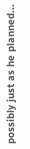possibly just as he planned...